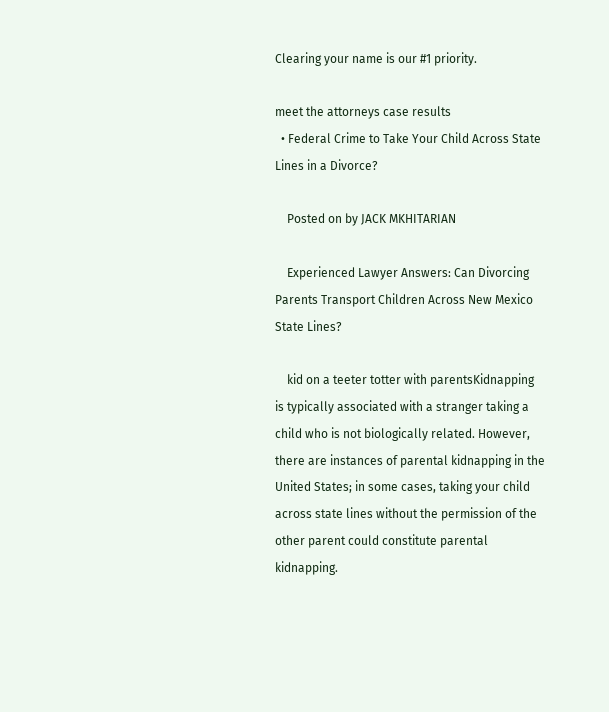Clearing your name is our #1 priority.

meet the attorneys case results
  • Federal Crime to Take Your Child Across State Lines in a Divorce?

    Posted on by JACK MKHITARIAN

    Experienced Lawyer Answers: Can Divorcing Parents Transport Children Across New Mexico State Lines?

    kid on a teeter totter with parentsKidnapping is typically associated with a stranger taking a child who is not biologically related. However, there are instances of parental kidnapping in the United States; in some cases, taking your child across state lines without the permission of the other parent could constitute parental kidnapping.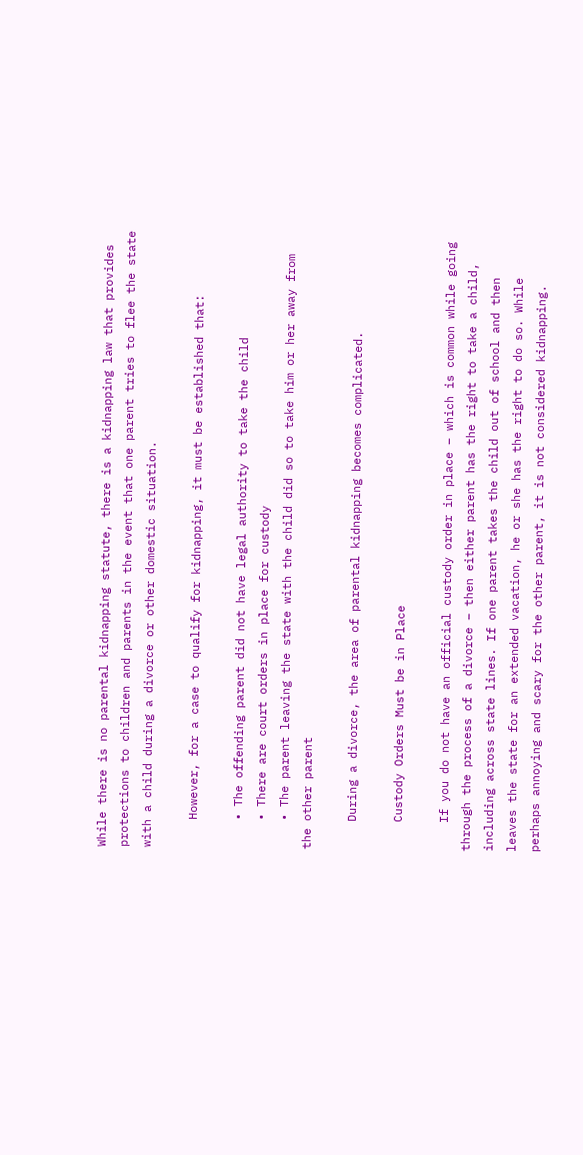While there is no parental kidnapping statute, there is a kidnapping law that provides protections to children and parents in the event that one parent tries to flee the state with a child during a divorce or other domestic situation.

    However, for a case to qualify for kidnapping, it must be established that:

    • The offending parent did not have legal authority to take the child
    • There are court orders in place for custody
    • The parent leaving the state with the child did so to take him or her away from the other parent

    During a divorce, the area of parental kidnapping becomes complicated.

    Custody Orders Must be in Place

    If you do not have an official custody order in place – which is common while going through the process of a divorce – then either parent has the right to take a child, including across state lines. If one parent takes the child out of school and then leaves the state for an extended vacation, he or she has the right to do so. While perhaps annoying and scary for the other parent, it is not considered kidnapping.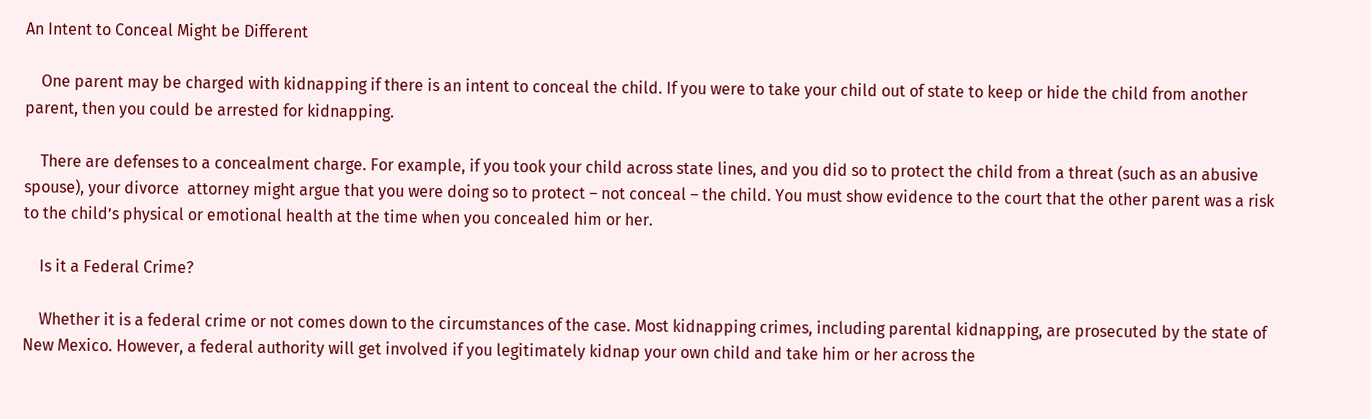An Intent to Conceal Might be Different

    One parent may be charged with kidnapping if there is an intent to conceal the child. If you were to take your child out of state to keep or hide the child from another parent, then you could be arrested for kidnapping.

    There are defenses to a concealment charge. For example, if you took your child across state lines, and you did so to protect the child from a threat (such as an abusive spouse), your divorce  attorney might argue that you were doing so to protect – not conceal – the child. You must show evidence to the court that the other parent was a risk to the child’s physical or emotional health at the time when you concealed him or her.

    Is it a Federal Crime?

    Whether it is a federal crime or not comes down to the circumstances of the case. Most kidnapping crimes, including parental kidnapping, are prosecuted by the state of New Mexico. However, a federal authority will get involved if you legitimately kidnap your own child and take him or her across the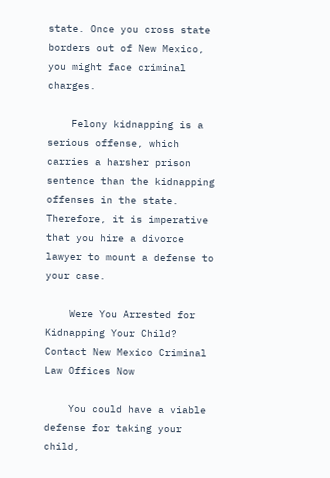state. Once you cross state borders out of New Mexico, you might face criminal charges.

    Felony kidnapping is a serious offense, which carries a harsher prison sentence than the kidnapping offenses in the state. Therefore, it is imperative that you hire a divorce lawyer to mount a defense to your case.

    Were You Arrested for Kidnapping Your Child? Contact New Mexico Criminal Law Offices Now

    You could have a viable defense for taking your child,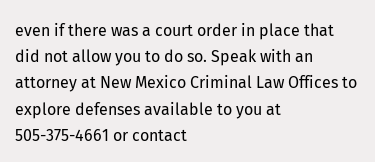even if there was a court order in place that did not allow you to do so. Speak with an attorney at New Mexico Criminal Law Offices to explore defenses available to you at 505-375-4661 or contact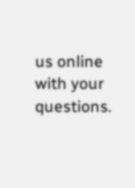us online with your questions.